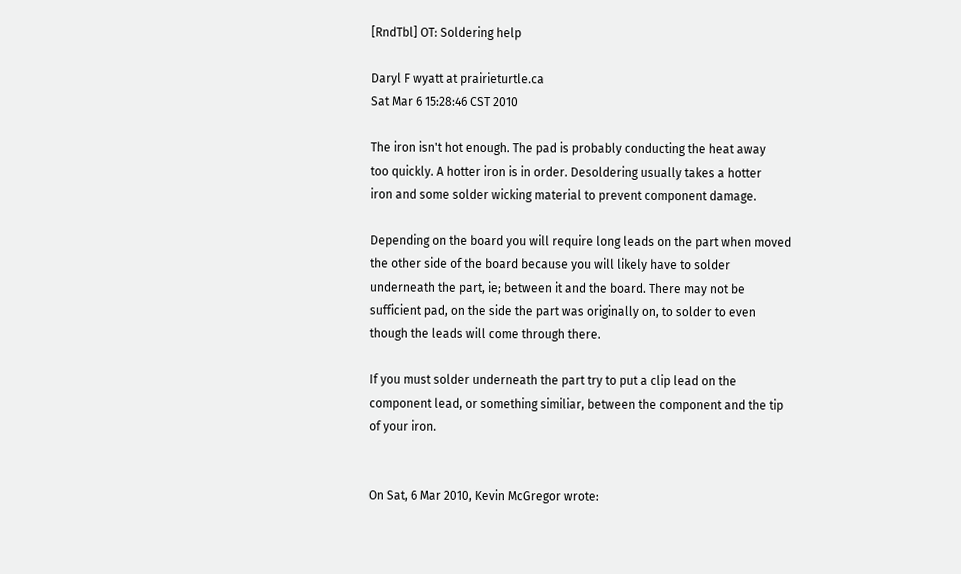[RndTbl] OT: Soldering help

Daryl F wyatt at prairieturtle.ca
Sat Mar 6 15:28:46 CST 2010

The iron isn't hot enough. The pad is probably conducting the heat away
too quickly. A hotter iron is in order. Desoldering usually takes a hotter
iron and some solder wicking material to prevent component damage.

Depending on the board you will require long leads on the part when moved
the other side of the board because you will likely have to solder
underneath the part, ie; between it and the board. There may not be
sufficient pad, on the side the part was originally on, to solder to even
though the leads will come through there.

If you must solder underneath the part try to put a clip lead on the
component lead, or something similiar, between the component and the tip
of your iron.


On Sat, 6 Mar 2010, Kevin McGregor wrote: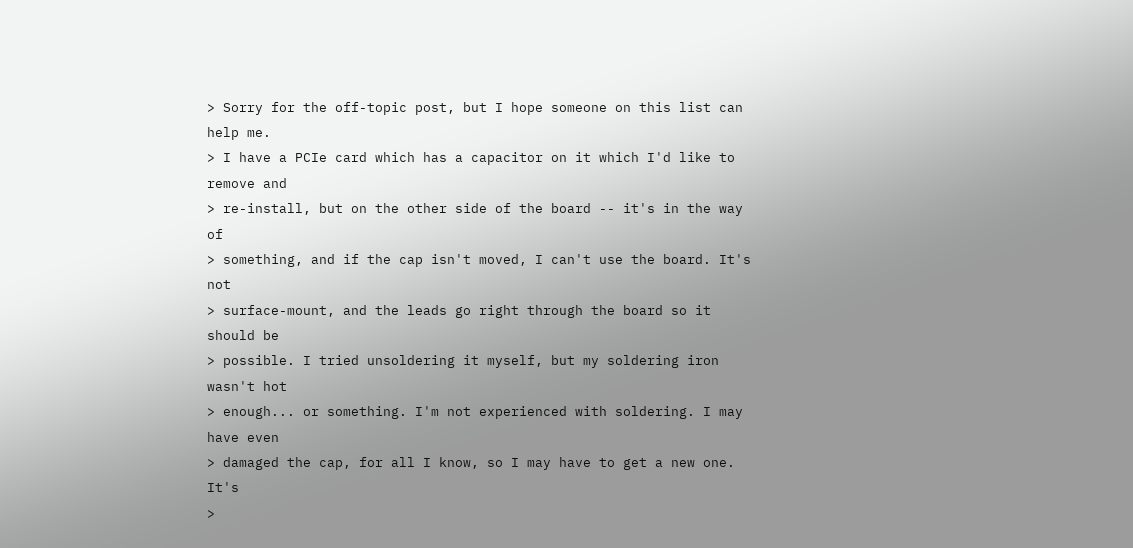> Sorry for the off-topic post, but I hope someone on this list can help me.
> I have a PCIe card which has a capacitor on it which I'd like to remove and
> re-install, but on the other side of the board -- it's in the way of
> something, and if the cap isn't moved, I can't use the board. It's not
> surface-mount, and the leads go right through the board so it should be
> possible. I tried unsoldering it myself, but my soldering iron wasn't hot
> enough... or something. I'm not experienced with soldering. I may have even
> damaged the cap, for all I know, so I may have to get a new one. It's
>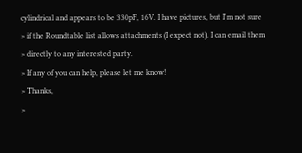cylindrical and appears to be 330pF, 16V. I have pictures, but I'm not sure
> if the Roundtable list allows attachments (I expect not). I can email them
> directly to any interested party.
> If any of you can help, please let me know!
> Thanks,
>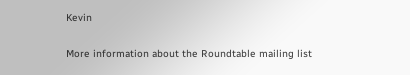Kevin

More information about the Roundtable mailing list